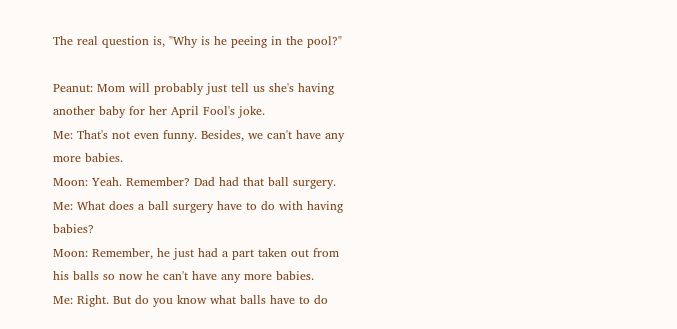The real question is, "Why is he peeing in the pool?"

Peanut: Mom will probably just tell us she's having another baby for her April Fool's joke.
Me: That's not even funny. Besides, we can't have any more babies.
Moon: Yeah. Remember? Dad had that ball surgery.
Me: What does a ball surgery have to do with having babies?
Moon: Remember, he just had a part taken out from his balls so now he can't have any more babies.
Me: Right. But do you know what balls have to do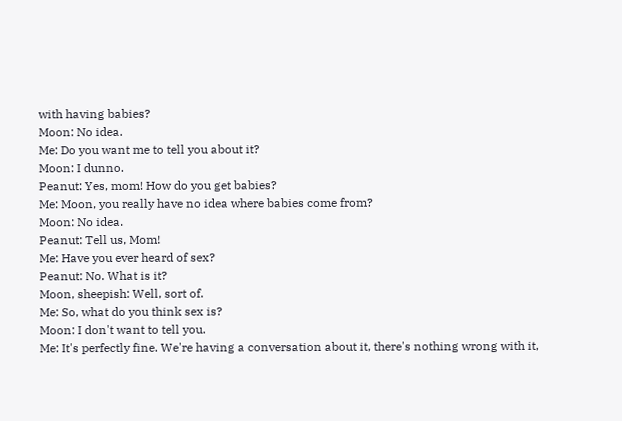with having babies?
Moon: No idea.
Me: Do you want me to tell you about it?
Moon: I dunno.
Peanut: Yes, mom! How do you get babies?
Me: Moon, you really have no idea where babies come from?
Moon: No idea.
Peanut: Tell us, Mom!
Me: Have you ever heard of sex?
Peanut: No. What is it?
Moon, sheepish: Well, sort of.
Me: So, what do you think sex is?
Moon: I don't want to tell you.
Me: It's perfectly fine. We're having a conversation about it, there's nothing wrong with it,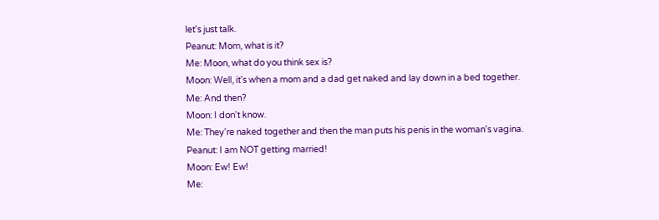let's just talk.
Peanut: Mom, what is it?
Me: Moon, what do you think sex is?
Moon: Well, it's when a mom and a dad get naked and lay down in a bed together.
Me: And then?
Moon: I don't know.
Me: They're naked together and then the man puts his penis in the woman's vagina.
Peanut: I am NOT getting married!
Moon: Ew! Ew!
Me: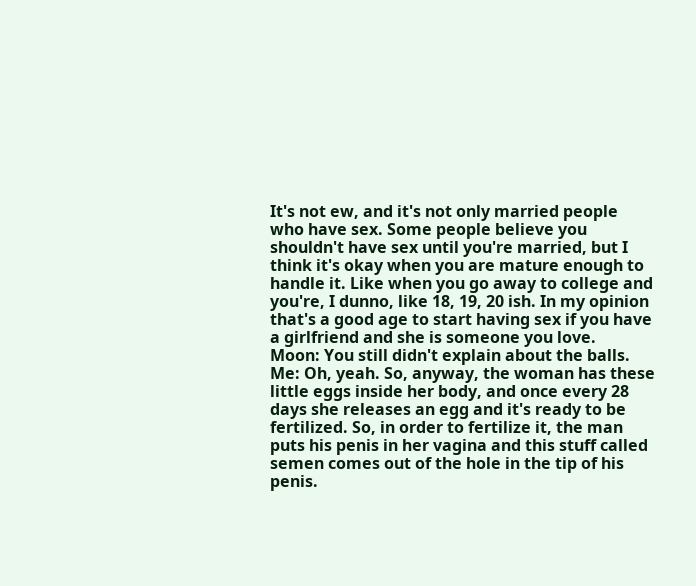It's not ew, and it's not only married people who have sex. Some people believe you shouldn't have sex until you're married, but I think it's okay when you are mature enough to handle it. Like when you go away to college and you're, I dunno, like 18, 19, 20 ish. In my opinion that's a good age to start having sex if you have a girlfriend and she is someone you love.
Moon: You still didn't explain about the balls.
Me: Oh, yeah. So, anyway, the woman has these little eggs inside her body, and once every 28 days she releases an egg and it's ready to be fertilized. So, in order to fertilize it, the man puts his penis in her vagina and this stuff called semen comes out of the hole in the tip of his penis.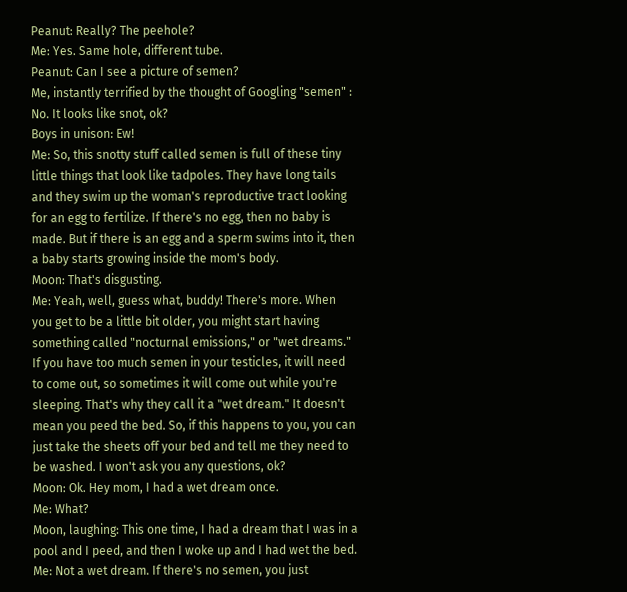Peanut: Really? The peehole?
Me: Yes. Same hole, different tube.
Peanut: Can I see a picture of semen?
Me, instantly terrified by the thought of Googling "semen" : No. It looks like snot, ok?
Boys in unison: Ew!
Me: So, this snotty stuff called semen is full of these tiny little things that look like tadpoles. They have long tails and they swim up the woman's reproductive tract looking for an egg to fertilize. If there's no egg, then no baby is made. But if there is an egg and a sperm swims into it, then a baby starts growing inside the mom's body.
Moon: That's disgusting.
Me: Yeah, well, guess what, buddy! There's more. When you get to be a little bit older, you might start having something called "nocturnal emissions," or "wet dreams." If you have too much semen in your testicles, it will need to come out, so sometimes it will come out while you're sleeping. That's why they call it a "wet dream." It doesn't mean you peed the bed. So, if this happens to you, you can just take the sheets off your bed and tell me they need to be washed. I won't ask you any questions, ok?
Moon: Ok. Hey mom, I had a wet dream once.
Me: What?
Moon, laughing: This one time, I had a dream that I was in a pool and I peed, and then I woke up and I had wet the bed.
Me: Not a wet dream. If there's no semen, you just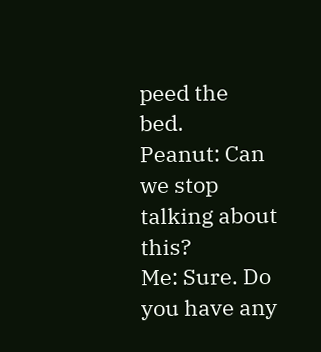peed the bed.
Peanut: Can we stop talking about this?
Me: Sure. Do you have any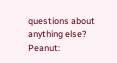questions about anything else?
Peanut: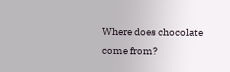Where does chocolate come from?